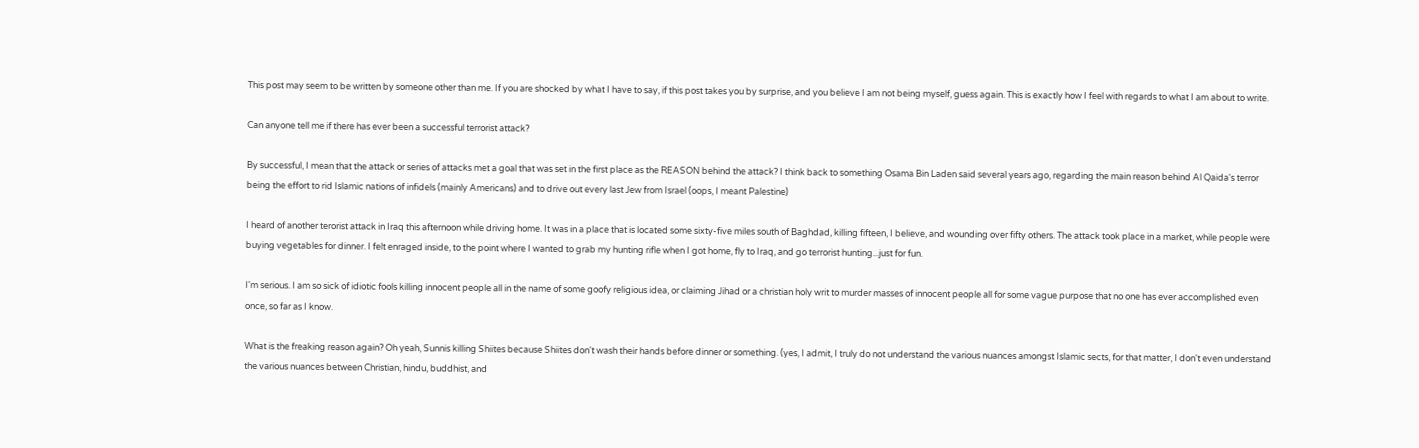This post may seem to be written by someone other than me. If you are shocked by what I have to say, if this post takes you by surprise, and you believe I am not being myself, guess again. This is exactly how I feel with regards to what I am about to write.

Can anyone tell me if there has ever been a successful terrorist attack?

By successful, I mean that the attack or series of attacks met a goal that was set in the first place as the REASON behind the attack? I think back to something Osama Bin Laden said several years ago, regarding the main reason behind Al Qaida's terror being the effort to rid Islamic nations of infidels (mainly Americans) and to drive out every last Jew from Israel (oops, I meant Palestine)

I heard of another terorist attack in Iraq this afternoon while driving home. It was in a place that is located some sixty-five miles south of Baghdad, killing fifteen, I believe, and wounding over fifty others. The attack took place in a market, while people were buying vegetables for dinner. I felt enraged inside, to the point where I wanted to grab my hunting rifle when I got home, fly to Iraq, and go terrorist hunting...just for fun.

I'm serious. I am so sick of idiotic fools killing innocent people all in the name of some goofy religious idea, or claiming Jihad or a christian holy writ to murder masses of innocent people all for some vague purpose that no one has ever accomplished even once, so far as I know.

What is the freaking reason again? Oh yeah, Sunnis killing Shiites because Shiites don't wash their hands before dinner or something. (yes, I admit, I truly do not understand the various nuances amongst Islamic sects, for that matter, I don't even understand the various nuances between Christian, hindu, buddhist, and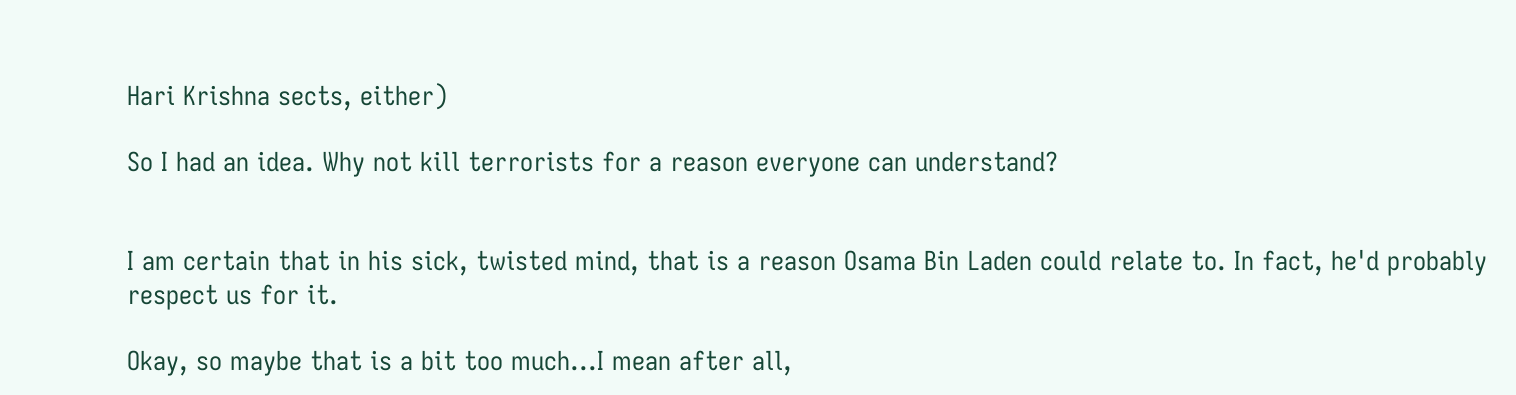Hari Krishna sects, either)

So I had an idea. Why not kill terrorists for a reason everyone can understand?


I am certain that in his sick, twisted mind, that is a reason Osama Bin Laden could relate to. In fact, he'd probably respect us for it.

Okay, so maybe that is a bit too much...I mean after all,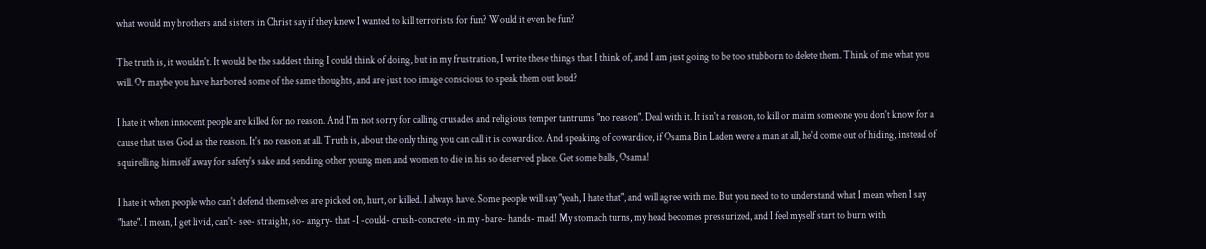what would my brothers and sisters in Christ say if they knew I wanted to kill terrorists for fun? Would it even be fun?

The truth is, it wouldn't. It would be the saddest thing I could think of doing, but in my frustration, I write these things that I think of, and I am just going to be too stubborn to delete them. Think of me what you will. Or maybe you have harbored some of the same thoughts, and are just too image conscious to speak them out loud?

I hate it when innocent people are killed for no reason. And I'm not sorry for calling crusades and religious temper tantrums "no reason". Deal with it. It isn't a reason, to kill or maim someone you don't know for a cause that uses God as the reason. It's no reason at all. Truth is, about the only thing you can call it is cowardice. And speaking of cowardice, if Osama Bin Laden were a man at all, he'd come out of hiding, instead of squirelling himself away for safety's sake and sending other young men and women to die in his so deserved place. Get some balls, Osama!

I hate it when people who can't defend themselves are picked on, hurt, or killed. I always have. Some people will say "yeah, I hate that", and will agree with me. But you need to to understand what I mean when I say "hate". I mean, I get livid, can't- see- straight, so- angry- that -I -could- crush-concrete -in my -bare- hands- mad! My stomach turns, my head becomes pressurized, and I feel myself start to burn with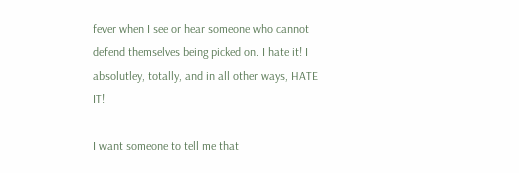fever when I see or hear someone who cannot defend themselves being picked on. I hate it! I absolutley, totally, and in all other ways, HATE IT!

I want someone to tell me that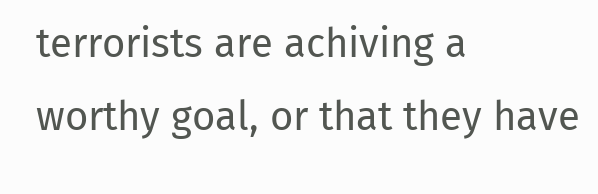terrorists are achiving a worthy goal, or that they have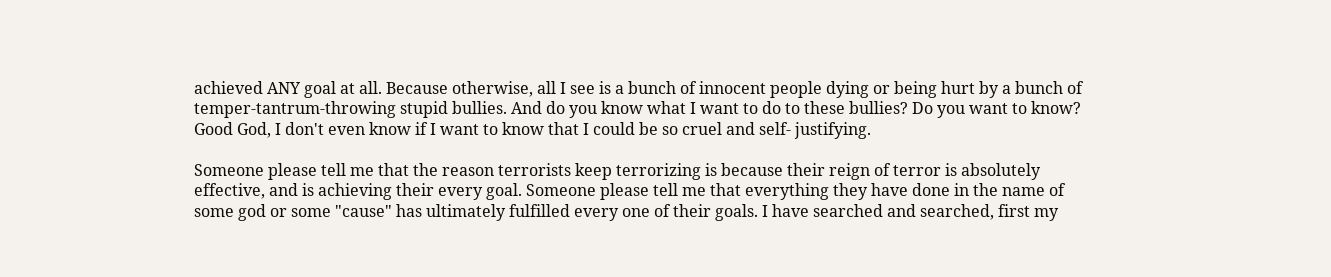achieved ANY goal at all. Because otherwise, all I see is a bunch of innocent people dying or being hurt by a bunch of temper-tantrum-throwing stupid bullies. And do you know what I want to do to these bullies? Do you want to know? Good God, I don't even know if I want to know that I could be so cruel and self- justifying.

Someone please tell me that the reason terrorists keep terrorizing is because their reign of terror is absolutely effective, and is achieving their every goal. Someone please tell me that everything they have done in the name of some god or some "cause" has ultimately fulfilled every one of their goals. I have searched and searched, first my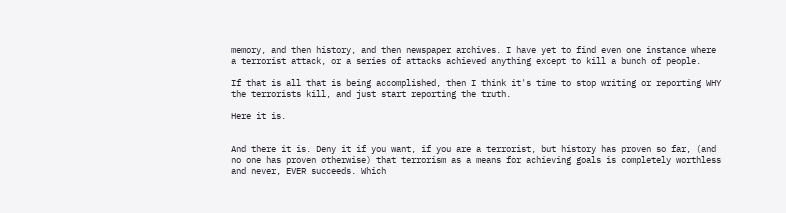memory, and then history, and then newspaper archives. I have yet to find even one instance where a terrorist attack, or a series of attacks achieved anything except to kill a bunch of people.

If that is all that is being accomplished, then I think it's time to stop writing or reporting WHY the terrorists kill, and just start reporting the truth.

Here it is.


And there it is. Deny it if you want, if you are a terrorist, but history has proven so far, (and no one has proven otherwise) that terrorism as a means for achieving goals is completely worthless and never, EVER succeeds. Which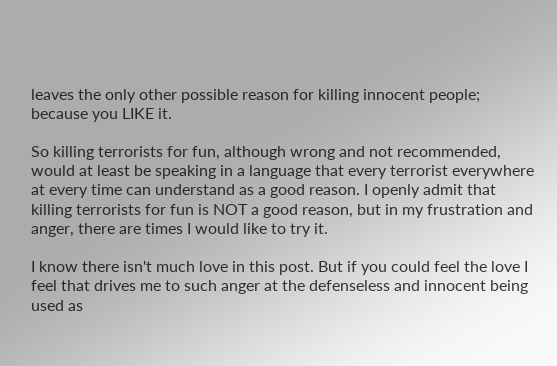leaves the only other possible reason for killing innocent people; because you LIKE it.

So killing terrorists for fun, although wrong and not recommended, would at least be speaking in a language that every terrorist everywhere at every time can understand as a good reason. I openly admit that killing terrorists for fun is NOT a good reason, but in my frustration and anger, there are times I would like to try it.

I know there isn't much love in this post. But if you could feel the love I feel that drives me to such anger at the defenseless and innocent being used as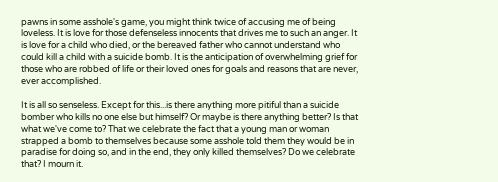pawns in some asshole's game, you might think twice of accusing me of being loveless. It is love for those defenseless innocents that drives me to such an anger. It is love for a child who died, or the bereaved father who cannot understand who could kill a child with a suicide bomb. It is the anticipation of overwhelming grief for those who are robbed of life or their loved ones for goals and reasons that are never, ever accomplished.

It is all so senseless. Except for this...is there anything more pitiful than a suicide bomber who kills no one else but himself? Or maybe is there anything better? Is that what we've come to? That we celebrate the fact that a young man or woman strapped a bomb to themselves because some asshole told them they would be in paradise for doing so, and in the end, they only killed themselves? Do we celebrate that? I mourn it.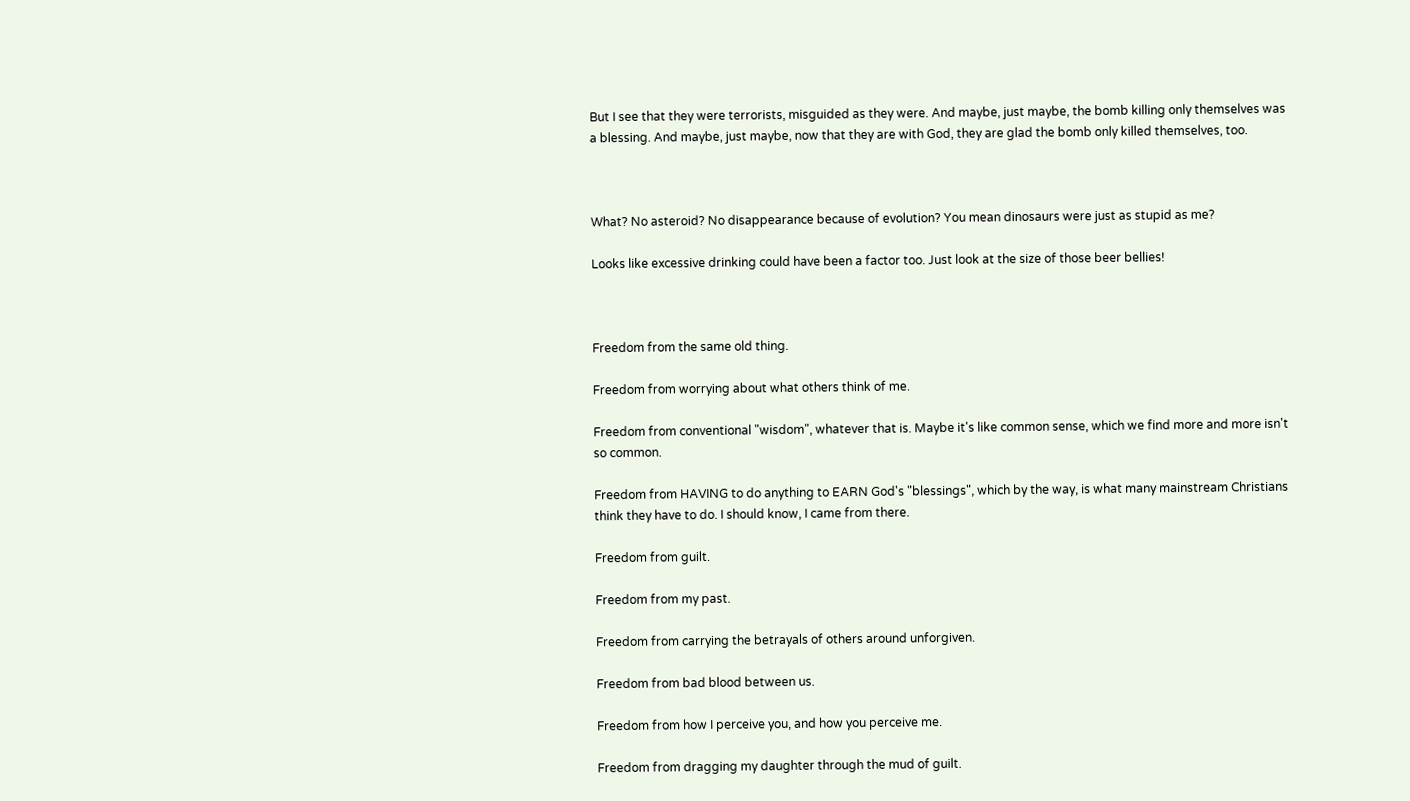But I see that they were terrorists, misguided as they were. And maybe, just maybe, the bomb killing only themselves was a blessing. And maybe, just maybe, now that they are with God, they are glad the bomb only killed themselves, too.



What? No asteroid? No disappearance because of evolution? You mean dinosaurs were just as stupid as me?

Looks like excessive drinking could have been a factor too. Just look at the size of those beer bellies!



Freedom from the same old thing.

Freedom from worrying about what others think of me.

Freedom from conventional "wisdom", whatever that is. Maybe it's like common sense, which we find more and more isn't so common.

Freedom from HAVING to do anything to EARN God's "blessings", which by the way, is what many mainstream Christians think they have to do. I should know, I came from there.

Freedom from guilt.

Freedom from my past.

Freedom from carrying the betrayals of others around unforgiven.

Freedom from bad blood between us.

Freedom from how I perceive you, and how you perceive me.

Freedom from dragging my daughter through the mud of guilt.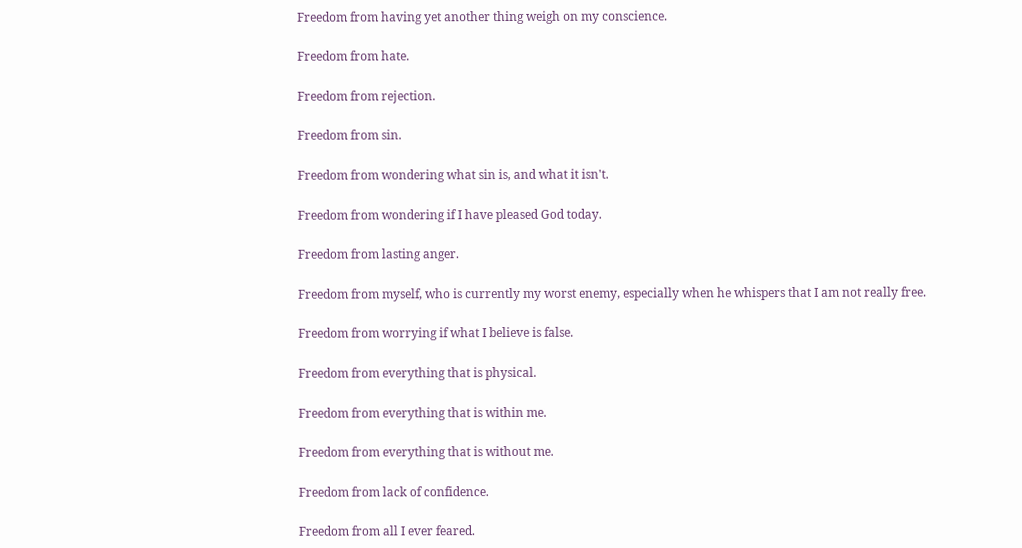Freedom from having yet another thing weigh on my conscience.

Freedom from hate.

Freedom from rejection.

Freedom from sin.

Freedom from wondering what sin is, and what it isn't.

Freedom from wondering if I have pleased God today.

Freedom from lasting anger.

Freedom from myself, who is currently my worst enemy, especially when he whispers that I am not really free.

Freedom from worrying if what I believe is false.

Freedom from everything that is physical.

Freedom from everything that is within me.

Freedom from everything that is without me.

Freedom from lack of confidence.

Freedom from all I ever feared.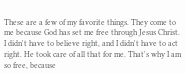These are a few of my favorite things. They come to me because God has set me free through Jesus Christ. I didn't have to believe right, and I didn't have to act right. He took care of all that for me. That's why I am so free, because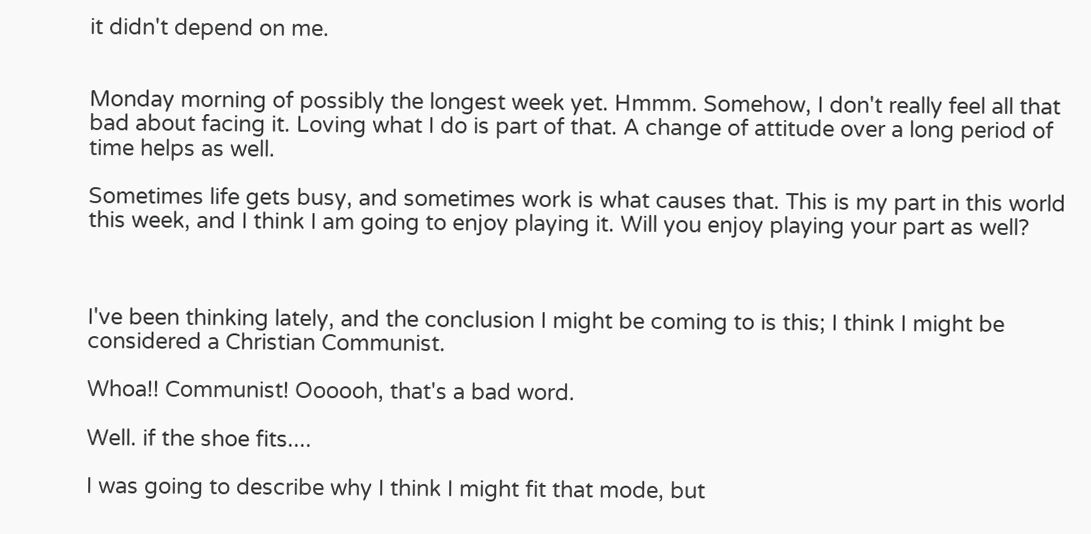it didn't depend on me.


Monday morning of possibly the longest week yet. Hmmm. Somehow, I don't really feel all that bad about facing it. Loving what I do is part of that. A change of attitude over a long period of time helps as well.

Sometimes life gets busy, and sometimes work is what causes that. This is my part in this world this week, and I think I am going to enjoy playing it. Will you enjoy playing your part as well?



I've been thinking lately, and the conclusion I might be coming to is this; I think I might be considered a Christian Communist.

Whoa!! Communist! Oooooh, that's a bad word.

Well. if the shoe fits....

I was going to describe why I think I might fit that mode, but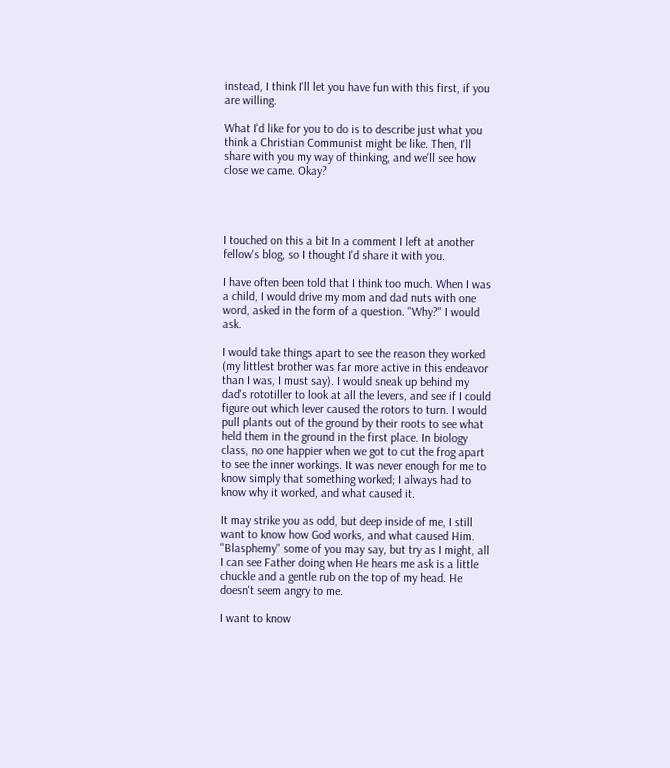instead, I think I'll let you have fun with this first, if you are willing.

What I'd like for you to do is to describe just what you think a Christian Communist might be like. Then, I'll share with you my way of thinking, and we'll see how close we came. Okay?




I touched on this a bit In a comment I left at another fellow's blog, so I thought I'd share it with you.

I have often been told that I think too much. When I was a child, I would drive my mom and dad nuts with one word, asked in the form of a question. "Why?" I would ask.

I would take things apart to see the reason they worked (my littlest brother was far more active in this endeavor than I was, I must say). I would sneak up behind my dad's rototiller to look at all the levers, and see if I could figure out which lever caused the rotors to turn. I would pull plants out of the ground by their roots to see what held them in the ground in the first place. In biology class, no one happier when we got to cut the frog apart to see the inner workings. It was never enough for me to know simply that something worked; I always had to know why it worked, and what caused it.

It may strike you as odd, but deep inside of me, I still want to know how God works, and what caused Him. "Blasphemy" some of you may say, but try as I might, all I can see Father doing when He hears me ask is a little chuckle and a gentle rub on the top of my head. He doesn't seem angry to me.

I want to know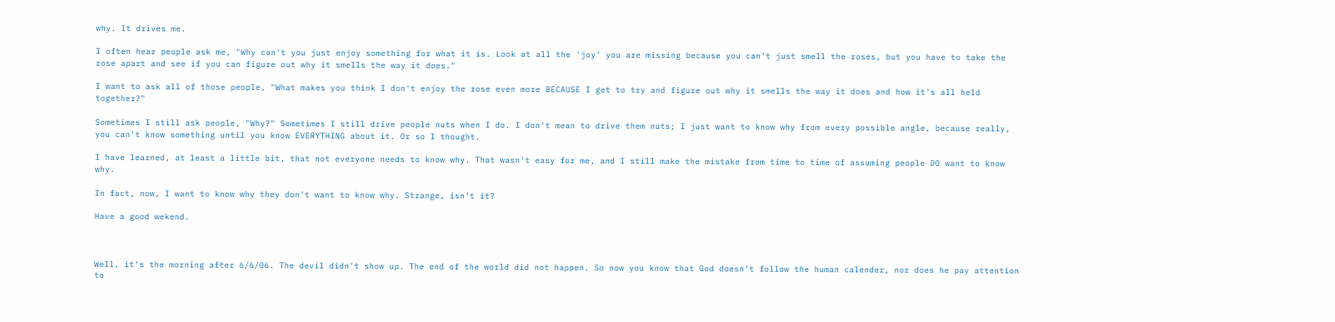why. It drives me.

I often hear people ask me, "Why can't you just enjoy something for what it is. Look at all the 'joy' you are missing because you can't just smell the roses, but you have to take the rose apart and see if you can figure out why it smells the way it does."

I want to ask all of those people, "What makes you think I don't enjoy the rose even more BECAUSE I get to try and figure out why it smells the way it does and how it's all held together?"

Sometimes I still ask people, "Why?" Sometimes I still drive people nuts when I do. I don't mean to drive them nuts; I just want to know why from every possible angle, because really, you can't know something until you know EVERYTHING about it. Or so I thought.

I have learned, at least a little bit, that not everyone needs to know why. That wasn't easy for me, and I still make the mistake from time to time of assuming people DO want to know why.

In fact, now, I want to know why they don't want to know why. Strange, isn't it?

Have a good wekend.



Well, it's the morning after 6/6/06. The devil didn't show up. The end of the world did not happen. So now you know that God doesn't follow the human calender, nor does he pay attention to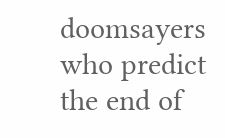doomsayers who predict the end of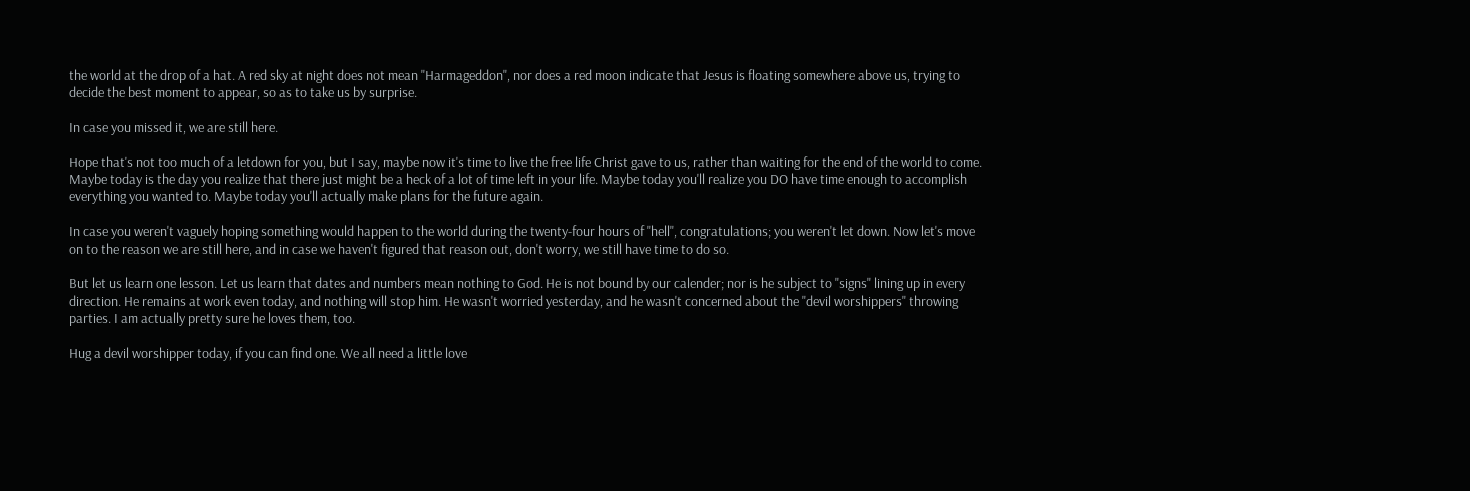the world at the drop of a hat. A red sky at night does not mean "Harmageddon", nor does a red moon indicate that Jesus is floating somewhere above us, trying to decide the best moment to appear, so as to take us by surprise.

In case you missed it, we are still here.

Hope that's not too much of a letdown for you, but I say, maybe now it's time to live the free life Christ gave to us, rather than waiting for the end of the world to come. Maybe today is the day you realize that there just might be a heck of a lot of time left in your life. Maybe today you'll realize you DO have time enough to accomplish everything you wanted to. Maybe today you'll actually make plans for the future again.

In case you weren't vaguely hoping something would happen to the world during the twenty-four hours of "hell", congratulations; you weren't let down. Now let's move on to the reason we are still here, and in case we haven't figured that reason out, don't worry, we still have time to do so.

But let us learn one lesson. Let us learn that dates and numbers mean nothing to God. He is not bound by our calender; nor is he subject to "signs" lining up in every direction. He remains at work even today, and nothing will stop him. He wasn't worried yesterday, and he wasn't concerned about the "devil worshippers" throwing parties. I am actually pretty sure he loves them, too.

Hug a devil worshipper today, if you can find one. We all need a little love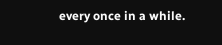every once in a while.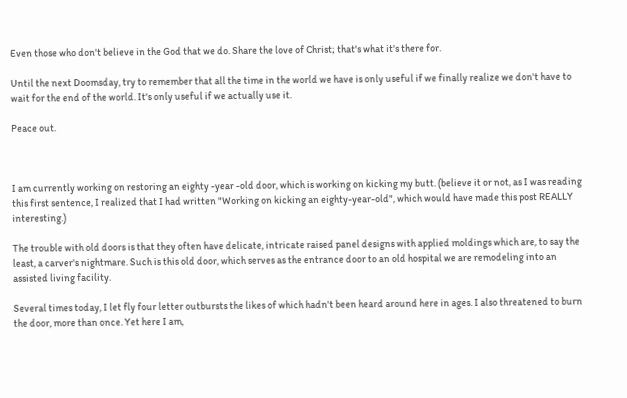Even those who don't believe in the God that we do. Share the love of Christ; that's what it's there for.

Until the next Doomsday, try to remember that all the time in the world we have is only useful if we finally realize we don't have to wait for the end of the world. It's only useful if we actually use it.

Peace out.



I am currently working on restoring an eighty -year -old door, which is working on kicking my butt. (believe it or not, as I was reading this first sentence, I realized that I had written "Working on kicking an eighty-year-old", which would have made this post REALLY interesting.)

The trouble with old doors is that they often have delicate, intricate raised panel designs with applied moldings which are, to say the least, a carver's nightmare. Such is this old door, which serves as the entrance door to an old hospital we are remodeling into an assisted living facility.

Several times today, I let fly four letter outbursts the likes of which hadn't been heard around here in ages. I also threatened to burn the door, more than once. Yet here I am,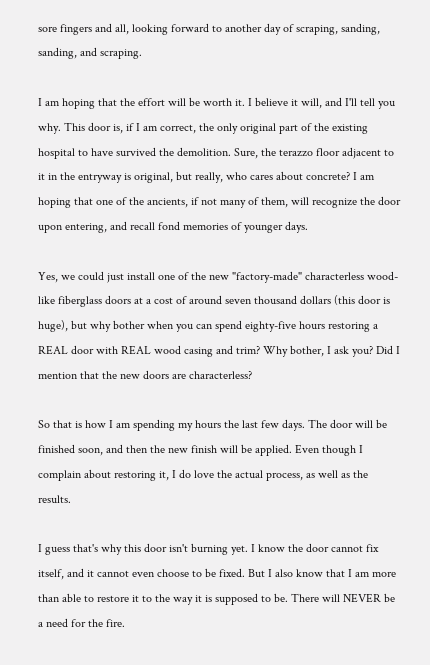sore fingers and all, looking forward to another day of scraping, sanding, sanding, and scraping.

I am hoping that the effort will be worth it. I believe it will, and I'll tell you why. This door is, if I am correct, the only original part of the existing hospital to have survived the demolition. Sure, the terazzo floor adjacent to it in the entryway is original, but really, who cares about concrete? I am hoping that one of the ancients, if not many of them, will recognize the door upon entering, and recall fond memories of younger days.

Yes, we could just install one of the new "factory-made" characterless wood-like fiberglass doors at a cost of around seven thousand dollars (this door is huge), but why bother when you can spend eighty-five hours restoring a REAL door with REAL wood casing and trim? Why bother, I ask you? Did I mention that the new doors are characterless?

So that is how I am spending my hours the last few days. The door will be finished soon, and then the new finish will be applied. Even though I complain about restoring it, I do love the actual process, as well as the results.

I guess that's why this door isn't burning yet. I know the door cannot fix itself, and it cannot even choose to be fixed. But I also know that I am more than able to restore it to the way it is supposed to be. There will NEVER be a need for the fire.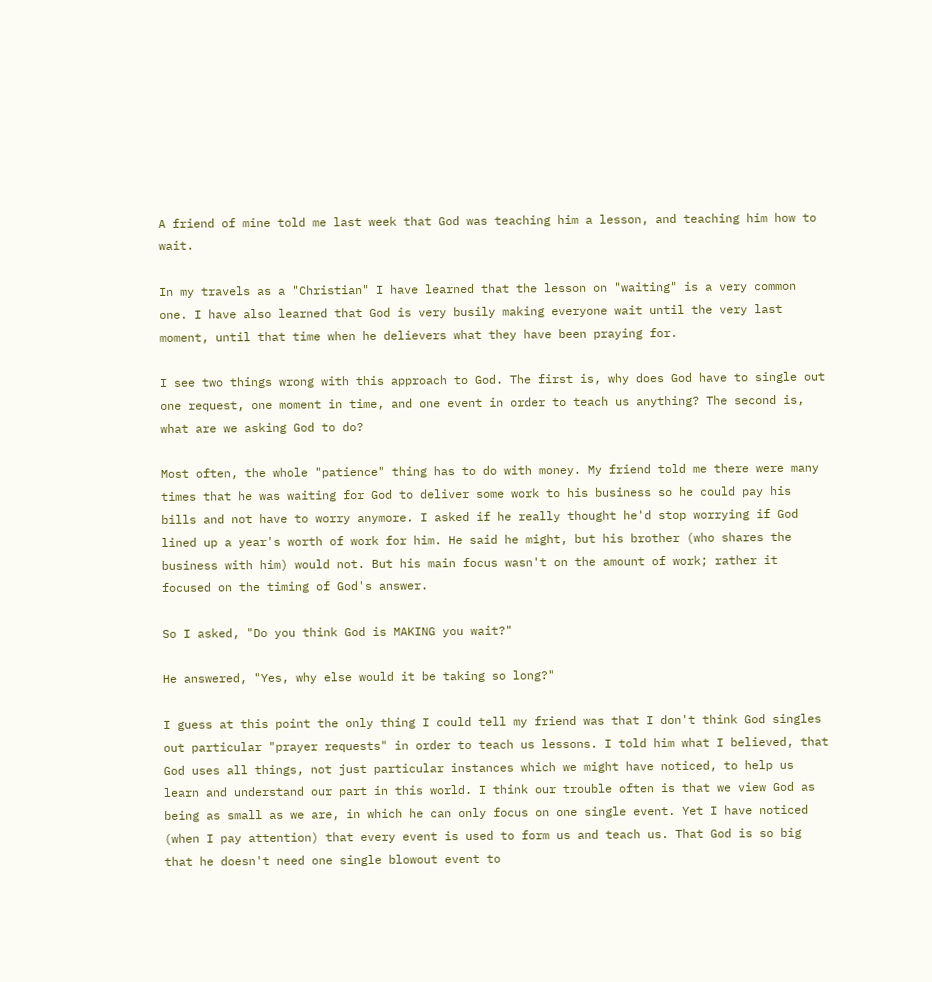A friend of mine told me last week that God was teaching him a lesson, and teaching him how to wait.

In my travels as a "Christian" I have learned that the lesson on "waiting" is a very common one. I have also learned that God is very busily making everyone wait until the very last moment, until that time when he delievers what they have been praying for.

I see two things wrong with this approach to God. The first is, why does God have to single out one request, one moment in time, and one event in order to teach us anything? The second is, what are we asking God to do?

Most often, the whole "patience" thing has to do with money. My friend told me there were many times that he was waiting for God to deliver some work to his business so he could pay his bills and not have to worry anymore. I asked if he really thought he'd stop worrying if God lined up a year's worth of work for him. He said he might, but his brother (who shares the business with him) would not. But his main focus wasn't on the amount of work; rather it focused on the timing of God's answer.

So I asked, "Do you think God is MAKING you wait?"

He answered, "Yes, why else would it be taking so long?"

I guess at this point the only thing I could tell my friend was that I don't think God singles out particular "prayer requests" in order to teach us lessons. I told him what I believed, that God uses all things, not just particular instances which we might have noticed, to help us learn and understand our part in this world. I think our trouble often is that we view God as being as small as we are, in which he can only focus on one single event. Yet I have noticed (when I pay attention) that every event is used to form us and teach us. That God is so big that he doesn't need one single blowout event to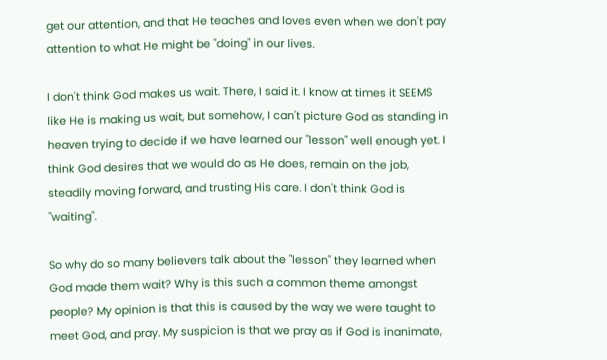get our attention, and that He teaches and loves even when we don't pay attention to what He might be "doing" in our lives.

I don't think God makes us wait. There, I said it. I know at times it SEEMS like He is making us wait, but somehow, I can't picture God as standing in heaven trying to decide if we have learned our "lesson" well enough yet. I think God desires that we would do as He does, remain on the job, steadily moving forward, and trusting His care. I don't think God is "waiting".

So why do so many believers talk about the "lesson" they learned when God made them wait? Why is this such a common theme amongst people? My opinion is that this is caused by the way we were taught to meet God, and pray. My suspicion is that we pray as if God is inanimate,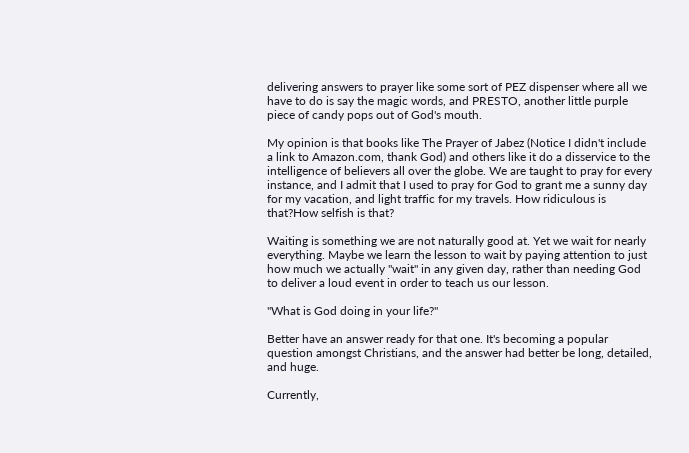delivering answers to prayer like some sort of PEZ dispenser where all we have to do is say the magic words, and PRESTO, another little purple piece of candy pops out of God's mouth.

My opinion is that books like The Prayer of Jabez (Notice I didn't include a link to Amazon.com, thank God) and others like it do a disservice to the intelligence of believers all over the globe. We are taught to pray for every instance, and I admit that I used to pray for God to grant me a sunny day for my vacation, and light traffic for my travels. How ridiculous is that?How selfish is that?

Waiting is something we are not naturally good at. Yet we wait for nearly everything. Maybe we learn the lesson to wait by paying attention to just how much we actually "wait" in any given day, rather than needing God to deliver a loud event in order to teach us our lesson.

"What is God doing in your life?"

Better have an answer ready for that one. It's becoming a popular question amongst Christians, and the answer had better be long, detailed, and huge.

Currently,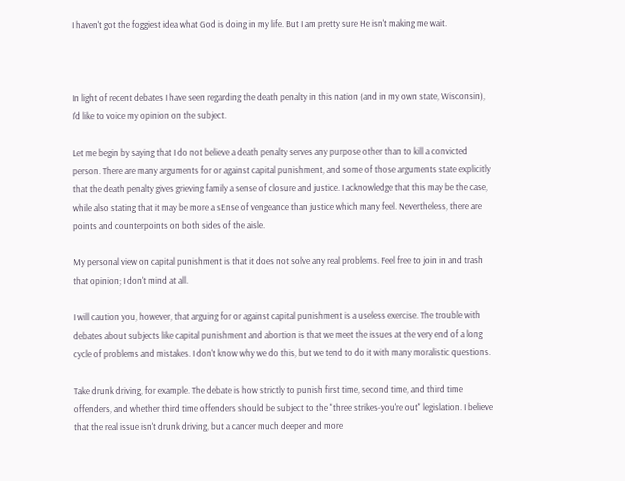I haven't got the foggiest idea what God is doing in my life. But I am pretty sure He isn't making me wait.



In light of recent debates I have seen regarding the death penalty in this nation (and in my own state, Wisconsin), I'd like to voice my opinion on the subject.

Let me begin by saying that I do not believe a death penalty serves any purpose other than to kill a convicted person. There are many arguments for or against capital punishment, and some of those arguments state explicitly that the death penalty gives grieving family a sense of closure and justice. I acknowledge that this may be the case, while also stating that it may be more a sEnse of vengeance than justice which many feel. Nevertheless, there are points and counterpoints on both sides of the aisle.

My personal view on capital punishment is that it does not solve any real problems. Feel free to join in and trash that opinion; I don't mind at all.

I will caution you, however, that arguing for or against capital punishment is a useless exercise. The trouble with debates about subjects like capital punishment and abortion is that we meet the issues at the very end of a long cycle of problems and mistakes. I don't know why we do this, but we tend to do it with many moralistic questions.

Take drunk driving, for example. The debate is how strictly to punish first time, second time, and third time offenders, and whether third time offenders should be subject to the "three strikes-you're out" legislation. I believe that the real issue isn't drunk driving, but a cancer much deeper and more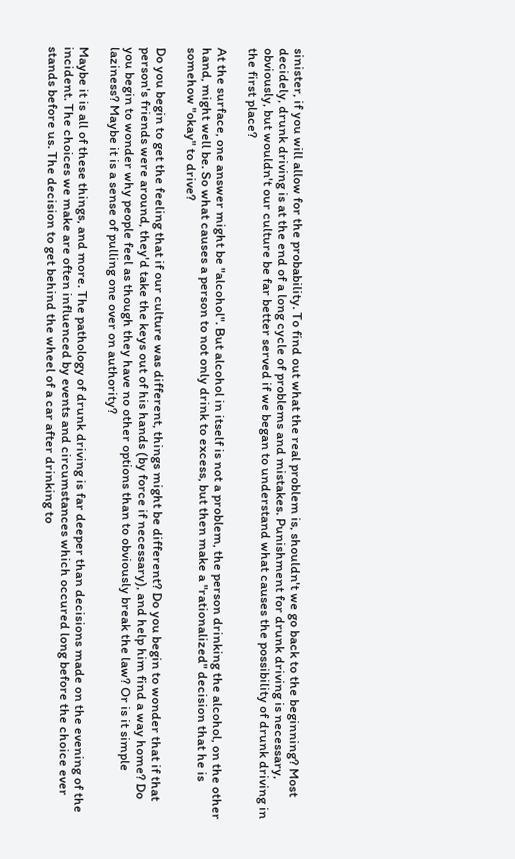sinister, if you will allow for the probability. To find out what the real problem is, shouldn't we go back to the beginning? Most decidely, drunk driving is at the end of a long cycle of problems and mistakes. Punishment for drunk driving is necessary, obviously, but wouldn't our culture be far better served if we began to understand what causes the possibility of drunk driving in the first place?

At the surface, one answer might be "alcohol". But alcohol in itself is not a problem, the person drinking the alcohol, on the other hand, might well be. So what causes a person to not only drink to excess, but then make a "rationalized" decision that he is somehow "okay" to drive?

Do you begin to get the feeling that if our culture was different, things might be different? Do you begin to wonder that if that person's friends were around, they'd take the keys out of his hands (by force if necessary), and help him find a way home? Do you begin to wonder why people feel as though they have no other options than to obviously break the law? Or is it simple laziness? Maybe it is a sense of pulling one over on authority?

Maybe it is all of these things, and more. The pathology of drunk driving is far deeper than decisions made on the evening of the incident. The choices we make are often influenced by events and circumstances which occured long before the choice ever stands before us. The decision to get behind the wheel of a car after drinking to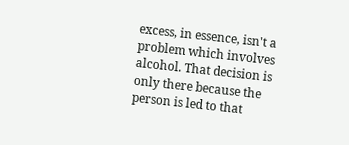excess, in essence, isn't a problem which involves alcohol. That decision is only there because the person is led to that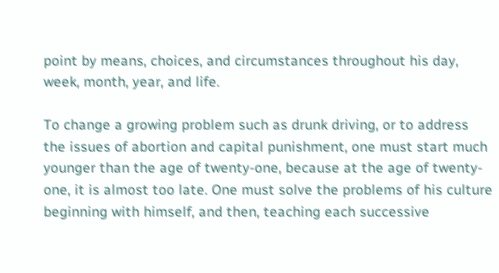point by means, choices, and circumstances throughout his day, week, month, year, and life.

To change a growing problem such as drunk driving, or to address the issues of abortion and capital punishment, one must start much younger than the age of twenty-one, because at the age of twenty-one, it is almost too late. One must solve the problems of his culture beginning with himself, and then, teaching each successive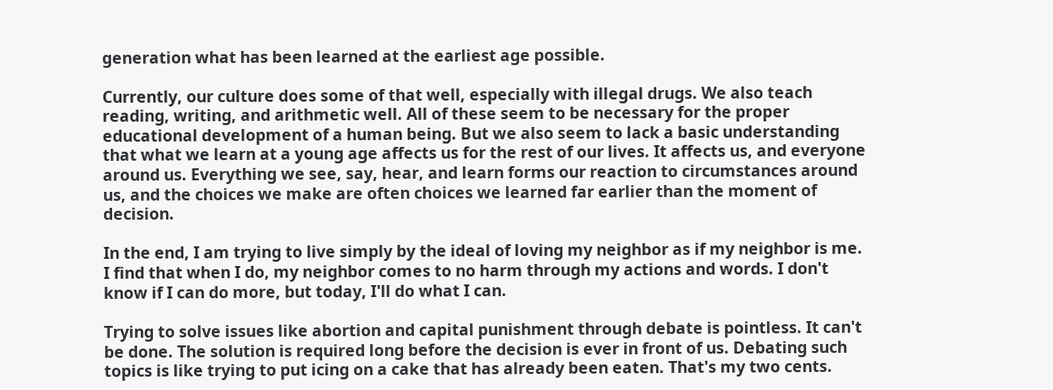generation what has been learned at the earliest age possible.

Currently, our culture does some of that well, especially with illegal drugs. We also teach reading, writing, and arithmetic well. All of these seem to be necessary for the proper educational development of a human being. But we also seem to lack a basic understanding that what we learn at a young age affects us for the rest of our lives. It affects us, and everyone around us. Everything we see, say, hear, and learn forms our reaction to circumstances around us, and the choices we make are often choices we learned far earlier than the moment of decision.

In the end, I am trying to live simply by the ideal of loving my neighbor as if my neighbor is me. I find that when I do, my neighbor comes to no harm through my actions and words. I don't know if I can do more, but today, I'll do what I can.

Trying to solve issues like abortion and capital punishment through debate is pointless. It can't be done. The solution is required long before the decision is ever in front of us. Debating such topics is like trying to put icing on a cake that has already been eaten. That's my two cents.